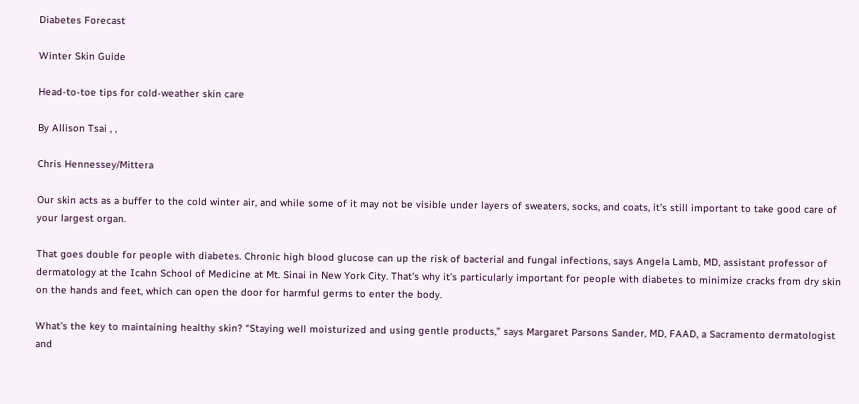Diabetes Forecast

Winter Skin Guide

Head-to-toe tips for cold-weather skin care

By Allison Tsai , ,

Chris Hennessey/Mittera

Our skin acts as a buffer to the cold winter air, and while some of it may not be visible under layers of sweaters, socks, and coats, it’s still important to take good care of your largest organ.

That goes double for people with diabetes. Chronic high blood glucose can up the risk of bacterial and fungal infections, says Angela Lamb, MD, assistant professor of dermatology at the Icahn School of Medicine at Mt. Sinai in New York City. That’s why it’s particularly important for people with diabetes to minimize cracks from dry skin on the hands and feet, which can open the door for harmful germs to enter the body.

What’s the key to maintaining healthy skin? “Staying well moisturized and using gentle products,” says Margaret Parsons Sander, MD, FAAD, a Sacramento dermatologist and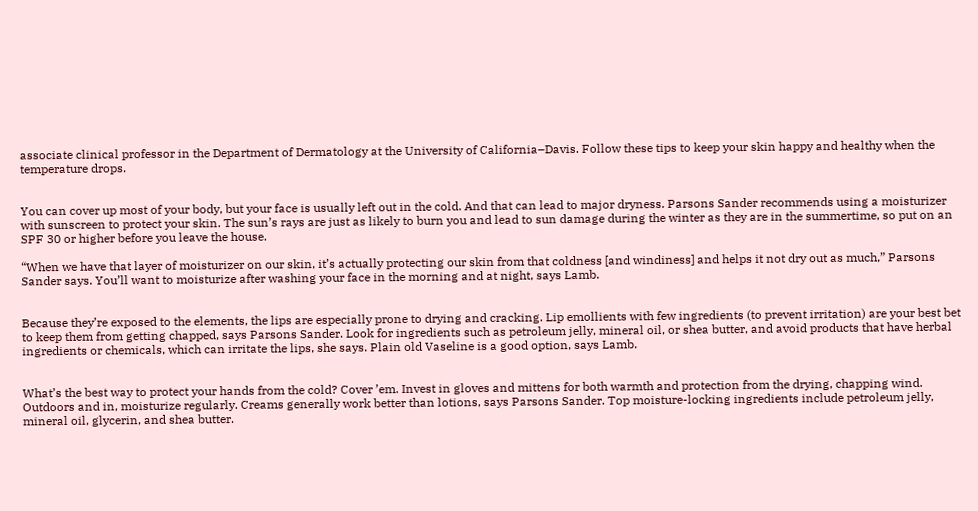associate clinical professor in the Department of Dermatology at the University of California–Davis. Follow these tips to keep your skin happy and healthy when the temperature drops.


You can cover up most of your body, but your face is usually left out in the cold. And that can lead to major dryness. Parsons Sander recommends using a moisturizer with sunscreen to protect your skin. The sun’s rays are just as likely to burn you and lead to sun damage during the winter as they are in the summertime, so put on an SPF 30 or higher before you leave the house.

“When we have that layer of moisturizer on our skin, it’s actually protecting our skin from that coldness [and windiness] and helps it not dry out as much,” Parsons Sander says. You’ll want to moisturize after washing your face in the morning and at night, says Lamb.


Because they’re exposed to the elements, the lips are especially prone to drying and cracking. Lip emollients with few ingredients (to prevent irritation) are your best bet to keep them from getting chapped, says Parsons Sander. Look for ingredients such as petroleum jelly, mineral oil, or shea butter, and avoid products that have herbal ingredients or chemicals, which can irritate the lips, she says. Plain old Vaseline is a good option, says Lamb.


What’s the best way to protect your hands from the cold? Cover ’em. Invest in gloves and mittens for both warmth and protection from the drying, chapping wind. Outdoors and in, moisturize regularly. Creams generally work better than lotions, says Parsons Sander. Top moisture-locking ingredients include petroleum jelly, mineral oil, glycerin, and shea butter.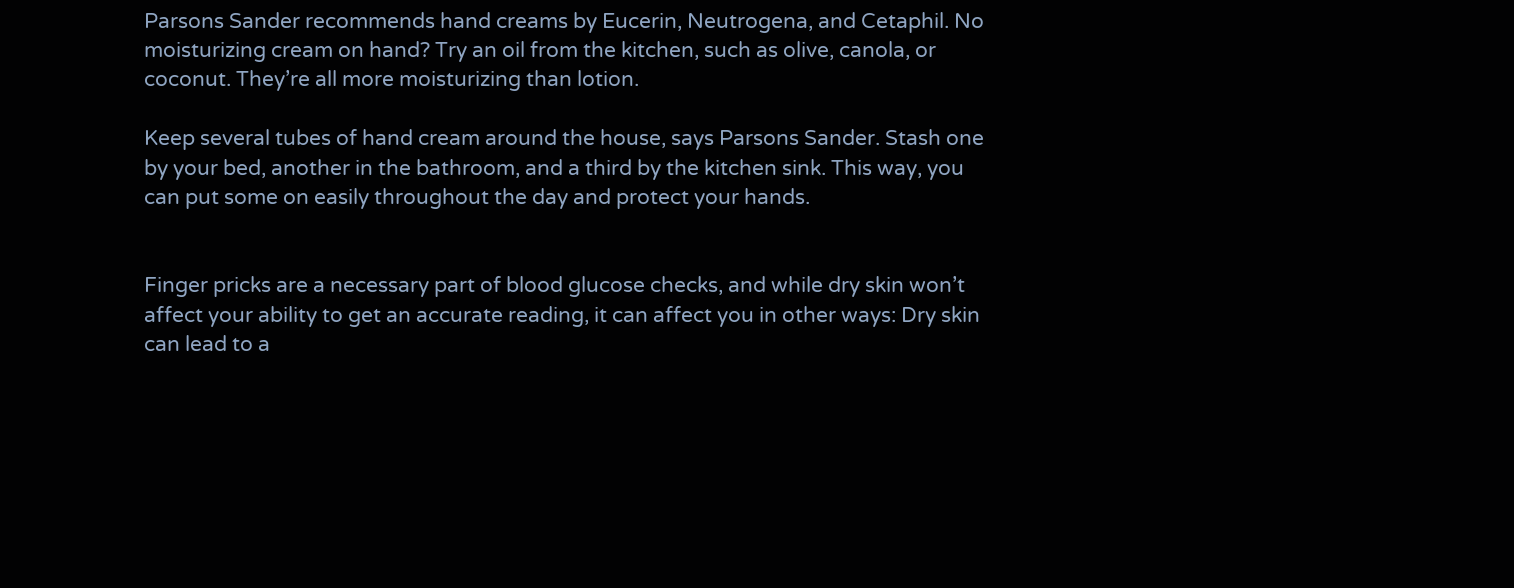Parsons Sander recommends hand creams by Eucerin, Neutrogena, and Cetaphil. No moisturizing cream on hand? Try an oil from the kitchen, such as olive, canola, or coconut. They’re all more moisturizing than lotion.

Keep several tubes of hand cream around the house, says Parsons Sander. Stash one by your bed, another in the bathroom, and a third by the kitchen sink. This way, you can put some on easily throughout the day and protect your hands.


Finger pricks are a necessary part of blood glucose checks, and while dry skin won’t affect your ability to get an accurate reading, it can affect you in other ways: Dry skin can lead to a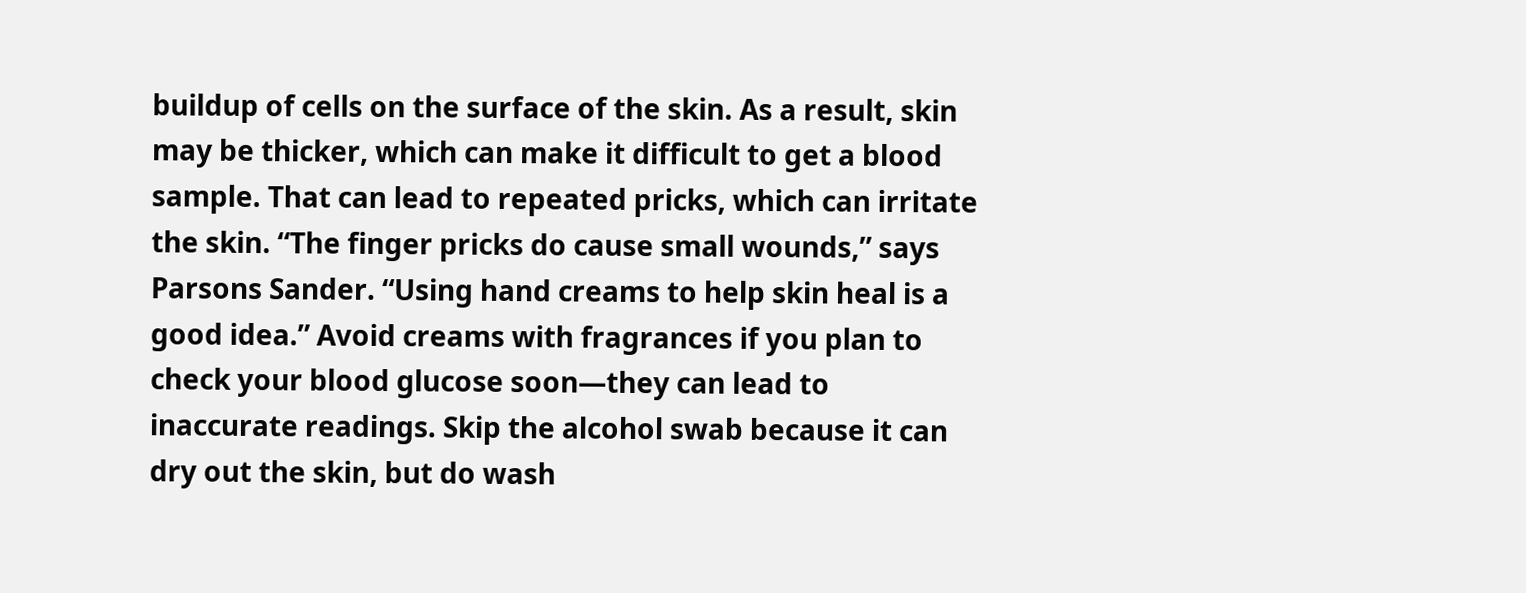buildup of cells on the surface of the skin. As a result, skin may be thicker, which can make it difficult to get a blood sample. That can lead to repeated pricks, which can irritate the skin. “The finger pricks do cause small wounds,” says Parsons Sander. “Using hand creams to help skin heal is a good idea.” Avoid creams with fragrances if you plan to check your blood glucose soon—they can lead to inaccurate readings. Skip the alcohol swab because it can dry out the skin, but do wash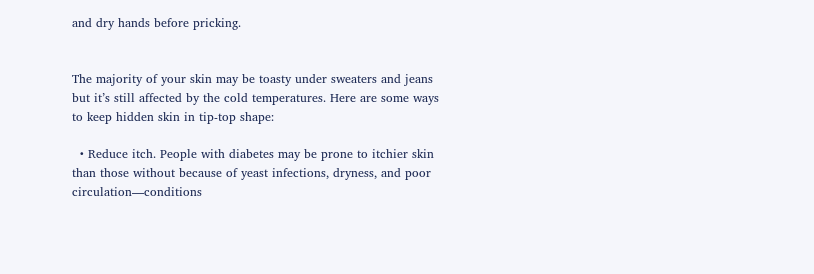and dry hands before pricking.


The majority of your skin may be toasty under sweaters and jeans but it’s still affected by the cold temperatures. Here are some ways to keep hidden skin in tip-top shape:

  • Reduce itch. People with diabetes may be prone to itchier skin than those without because of yeast infections, dryness, and poor circulation—conditions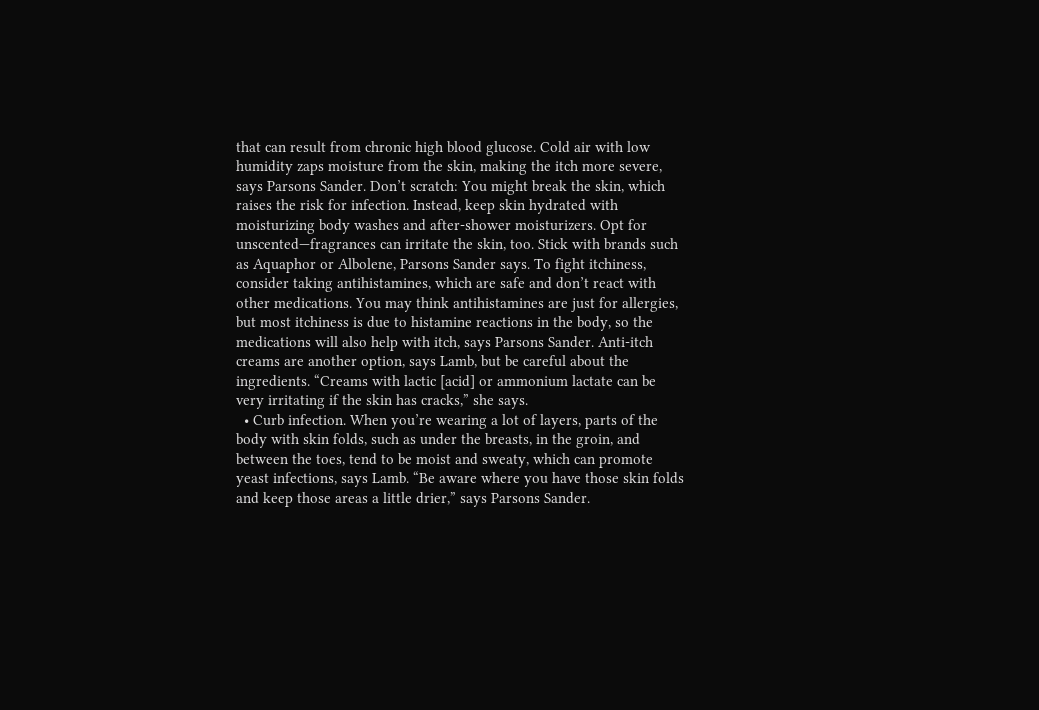that can result from chronic high blood glucose. Cold air with low humidity zaps moisture from the skin, making the itch more severe, says Parsons Sander. Don’t scratch: You might break the skin, which raises the risk for infection. Instead, keep skin hydrated with moisturizing body washes and after-shower moisturizers. Opt for unscented—fragrances can irritate the skin, too. Stick with brands such as Aquaphor or Albolene, Parsons Sander says. To fight itchiness, consider taking antihistamines, which are safe and don’t react with other medications. You may think antihistamines are just for allergies, but most itchiness is due to histamine reactions in the body, so the medications will also help with itch, says Parsons Sander. Anti-itch creams are another option, says Lamb, but be careful about the ingredients. “Creams with lactic [acid] or ammonium lactate can be very irritating if the skin has cracks,” she says.
  • Curb infection. When you’re wearing a lot of layers, parts of the body with skin folds, such as under the breasts, in the groin, and between the toes, tend to be moist and sweaty, which can promote yeast infections, says Lamb. “Be aware where you have those skin folds and keep those areas a little drier,” says Parsons Sander.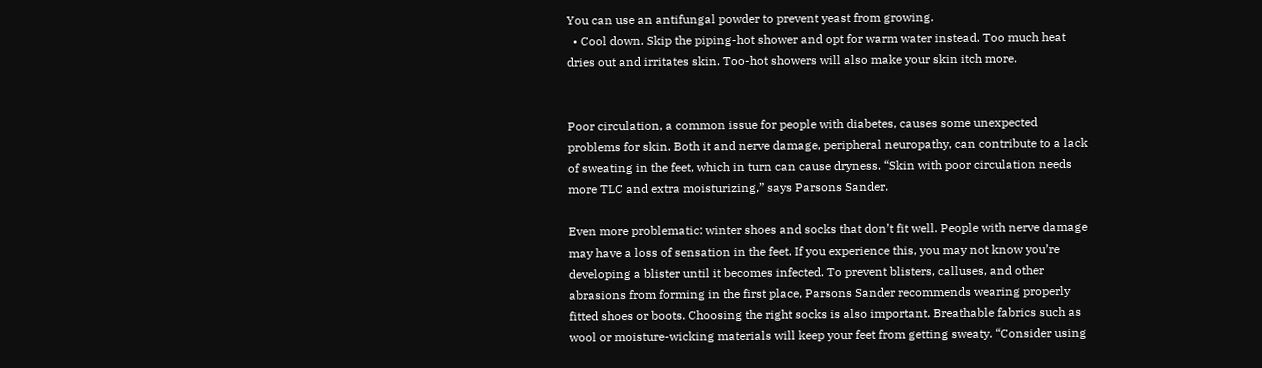You can use an antifungal powder to prevent yeast from growing.
  • Cool down. Skip the piping-hot shower and opt for warm water instead. Too much heat dries out and irritates skin. Too-hot showers will also make your skin itch more.


Poor circulation, a common issue for people with diabetes, causes some unexpected problems for skin. Both it and nerve damage, peripheral neuropathy, can contribute to a lack of sweating in the feet, which in turn can cause dryness. “Skin with poor circulation needs more TLC and extra moisturizing,” says Parsons Sander.

Even more problematic: winter shoes and socks that don’t fit well. People with nerve damage may have a loss of sensation in the feet. If you experience this, you may not know you’re developing a blister until it becomes infected. To prevent blisters, calluses, and other abrasions from forming in the first place, Parsons Sander recommends wearing properly fitted shoes or boots. Choosing the right socks is also important. Breathable fabrics such as wool or moisture-wicking materials will keep your feet from getting sweaty. “Consider using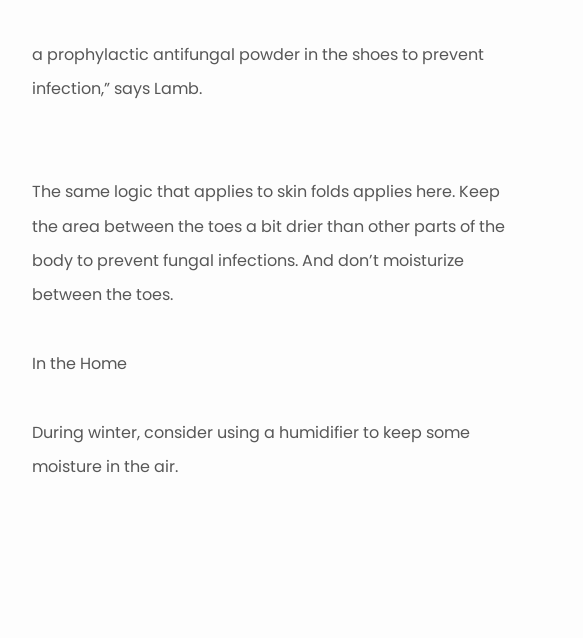a prophylactic antifungal powder in the shoes to prevent infection,” says Lamb.


The same logic that applies to skin folds applies here. Keep the area between the toes a bit drier than other parts of the body to prevent fungal infections. And don’t moisturize between the toes.

In the Home

During winter, consider using a humidifier to keep some moisture in the air.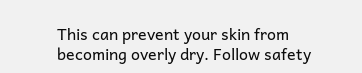This can prevent your skin from becoming overly dry. Follow safety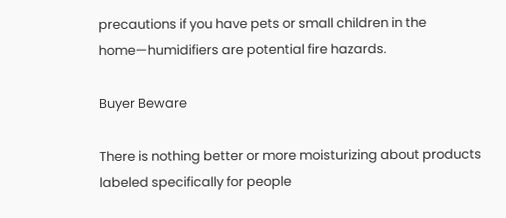precautions if you have pets or small children in the home—humidifiers are potential fire hazards.

Buyer Beware

There is nothing better or more moisturizing about products labeled specifically for people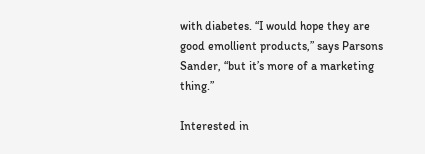with diabetes. “I would hope they are good emollient products,” says Parsons Sander, “but it’s more of a marketing thing.”

Interested in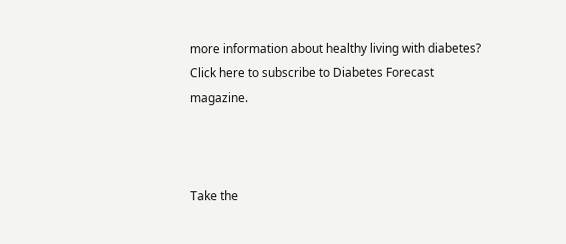more information about healthy living with diabetes? Click here to subscribe to Diabetes Forecast magazine.



Take the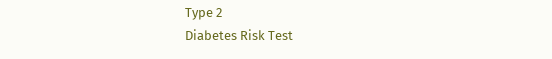Type 2
Diabetes Risk Test